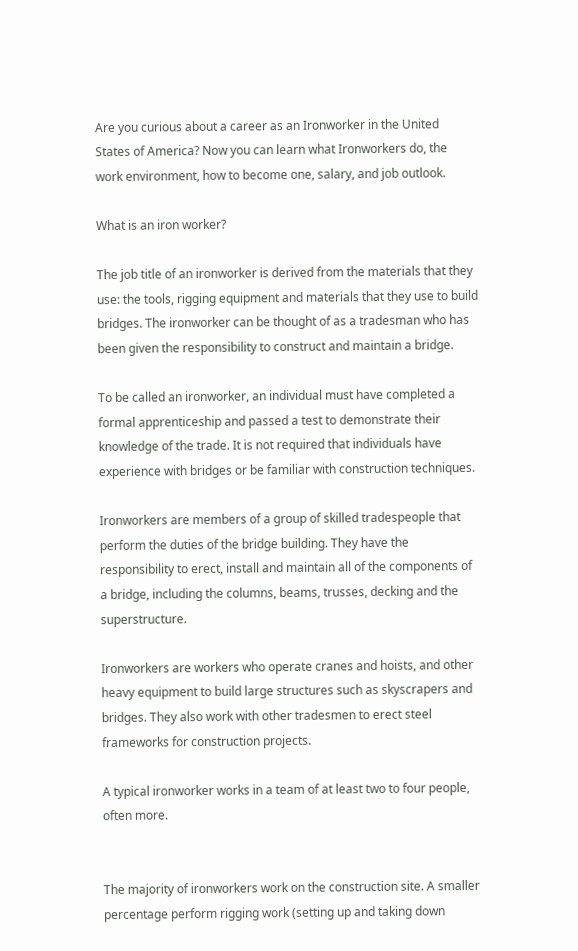Are you curious about a career as an Ironworker in the United States of America? Now you can learn what Ironworkers do, the work environment, how to become one, salary, and job outlook.

What is an iron worker?

The job title of an ironworker is derived from the materials that they use: the tools, rigging equipment and materials that they use to build bridges. The ironworker can be thought of as a tradesman who has been given the responsibility to construct and maintain a bridge.

To be called an ironworker, an individual must have completed a formal apprenticeship and passed a test to demonstrate their knowledge of the trade. It is not required that individuals have experience with bridges or be familiar with construction techniques.

Ironworkers are members of a group of skilled tradespeople that perform the duties of the bridge building. They have the responsibility to erect, install and maintain all of the components of a bridge, including the columns, beams, trusses, decking and the superstructure.

Ironworkers are workers who operate cranes and hoists, and other heavy equipment to build large structures such as skyscrapers and bridges. They also work with other tradesmen to erect steel frameworks for construction projects.

A typical ironworker works in a team of at least two to four people, often more.


The majority of ironworkers work on the construction site. A smaller percentage perform rigging work (setting up and taking down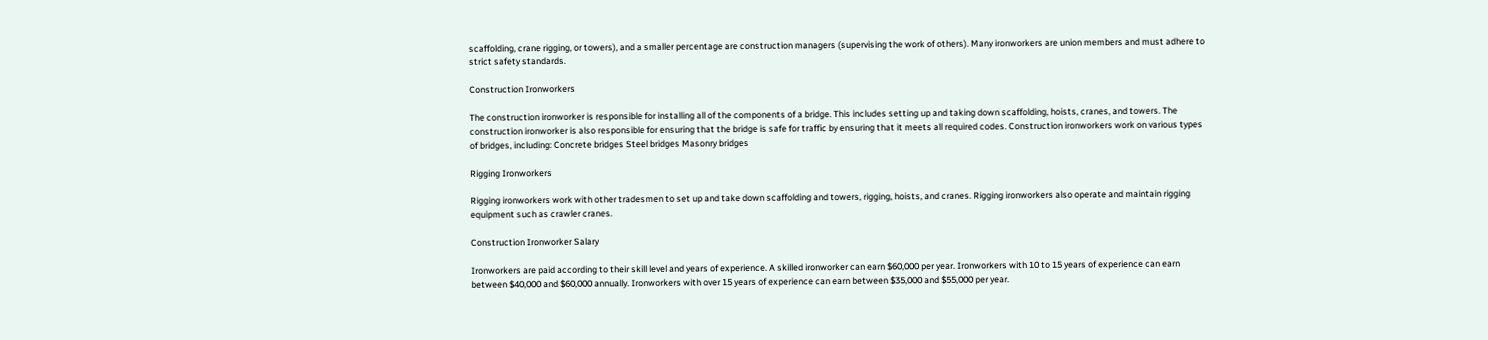scaffolding, crane rigging, or towers), and a smaller percentage are construction managers (supervising the work of others). Many ironworkers are union members and must adhere to strict safety standards.

Construction Ironworkers

The construction ironworker is responsible for installing all of the components of a bridge. This includes setting up and taking down scaffolding, hoists, cranes, and towers. The construction ironworker is also responsible for ensuring that the bridge is safe for traffic by ensuring that it meets all required codes. Construction ironworkers work on various types of bridges, including: Concrete bridges Steel bridges Masonry bridges

Rigging Ironworkers

Rigging ironworkers work with other tradesmen to set up and take down scaffolding and towers, rigging, hoists, and cranes. Rigging ironworkers also operate and maintain rigging equipment such as crawler cranes.

Construction Ironworker Salary

Ironworkers are paid according to their skill level and years of experience. A skilled ironworker can earn $60,000 per year. Ironworkers with 10 to 15 years of experience can earn between $40,000 and $60,000 annually. Ironworkers with over 15 years of experience can earn between $35,000 and $55,000 per year.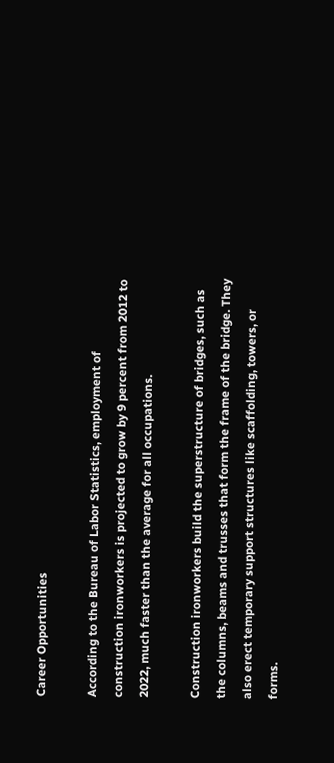Career Opportunities

According to the Bureau of Labor Statistics, employment of construction ironworkers is projected to grow by 9 percent from 2012 to 2022, much faster than the average for all occupations.

Construction ironworkers build the superstructure of bridges, such as the columns, beams and trusses that form the frame of the bridge. They also erect temporary support structures like scaffolding, towers, or forms.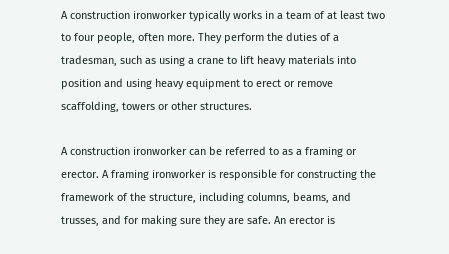A construction ironworker typically works in a team of at least two to four people, often more. They perform the duties of a tradesman, such as using a crane to lift heavy materials into position and using heavy equipment to erect or remove scaffolding, towers or other structures.

A construction ironworker can be referred to as a framing or erector. A framing ironworker is responsible for constructing the framework of the structure, including columns, beams, and trusses, and for making sure they are safe. An erector is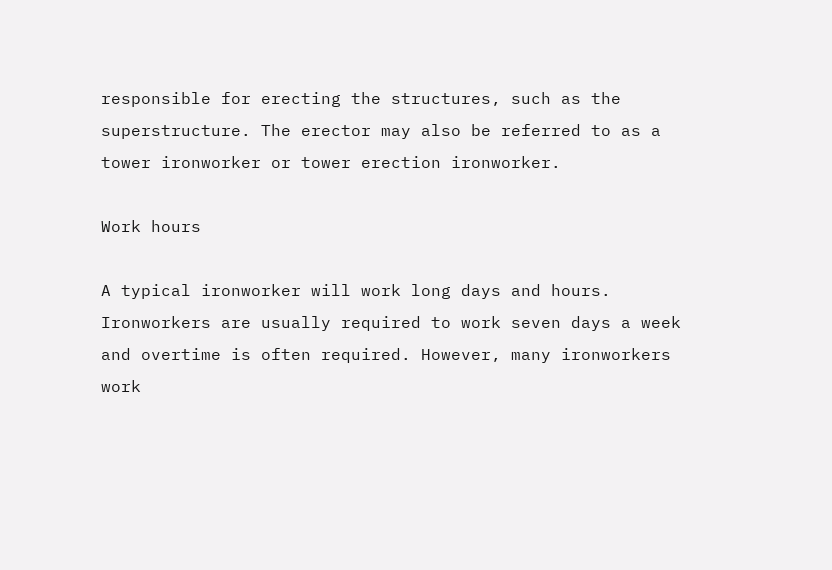responsible for erecting the structures, such as the superstructure. The erector may also be referred to as a tower ironworker or tower erection ironworker.

Work hours

A typical ironworker will work long days and hours. Ironworkers are usually required to work seven days a week and overtime is often required. However, many ironworkers work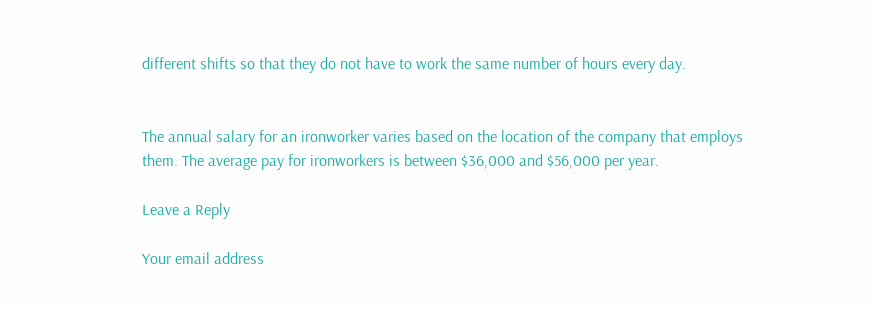different shifts so that they do not have to work the same number of hours every day.


The annual salary for an ironworker varies based on the location of the company that employs them. The average pay for ironworkers is between $36,000 and $56,000 per year.

Leave a Reply

Your email address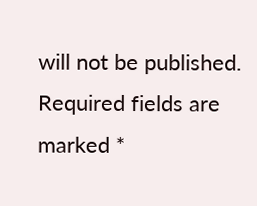will not be published. Required fields are marked *